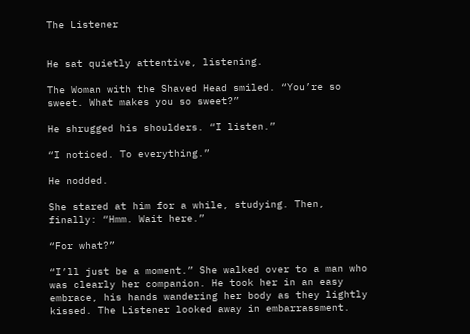The Listener


He sat quietly attentive, listening.

The Woman with the Shaved Head smiled. “You’re so sweet. What makes you so sweet?”

He shrugged his shoulders. “I listen.”

“I noticed. To everything.”

He nodded.

She stared at him for a while, studying. Then, finally: “Hmm. Wait here.”

“For what?”

“I’ll just be a moment.” She walked over to a man who was clearly her companion. He took her in an easy embrace, his hands wandering her body as they lightly kissed. The Listener looked away in embarrassment.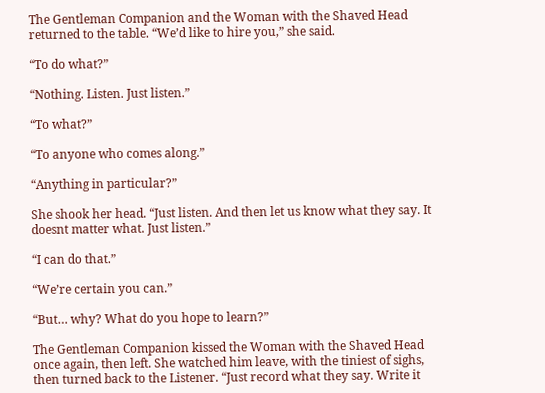The Gentleman Companion and the Woman with the Shaved Head returned to the table. “We’d like to hire you,” she said.

“To do what?”

“Nothing. Listen. Just listen.”

“To what?”

“To anyone who comes along.”

“Anything in particular?”

She shook her head. “Just listen. And then let us know what they say. It doesnt matter what. Just listen.”

“I can do that.”

“We’re certain you can.”

“But… why? What do you hope to learn?”

The Gentleman Companion kissed the Woman with the Shaved Head once again, then left. She watched him leave, with the tiniest of sighs, then turned back to the Listener. “Just record what they say. Write it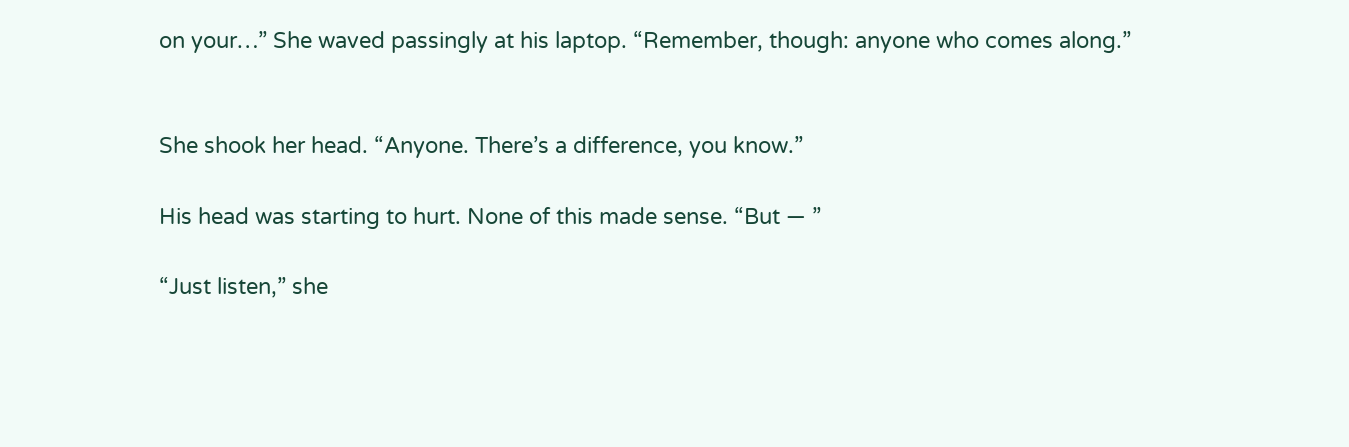on your…” She waved passingly at his laptop. “Remember, though: anyone who comes along.”


She shook her head. “Anyone. There’s a difference, you know.”

His head was starting to hurt. None of this made sense. “But — ”

“Just listen,” she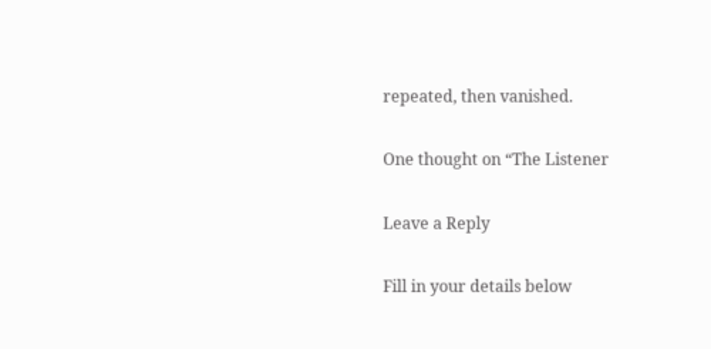repeated, then vanished.

One thought on “The Listener

Leave a Reply

Fill in your details below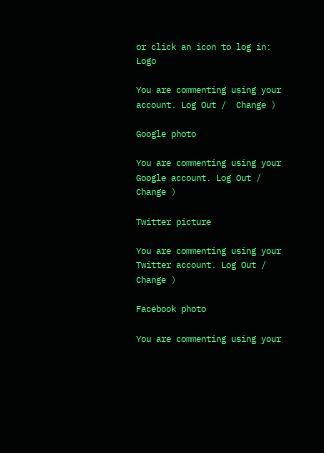or click an icon to log in: Logo

You are commenting using your account. Log Out /  Change )

Google photo

You are commenting using your Google account. Log Out /  Change )

Twitter picture

You are commenting using your Twitter account. Log Out /  Change )

Facebook photo

You are commenting using your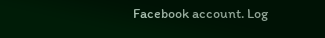Facebook account. Log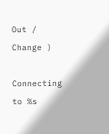Out /  Change )

Connecting to %s